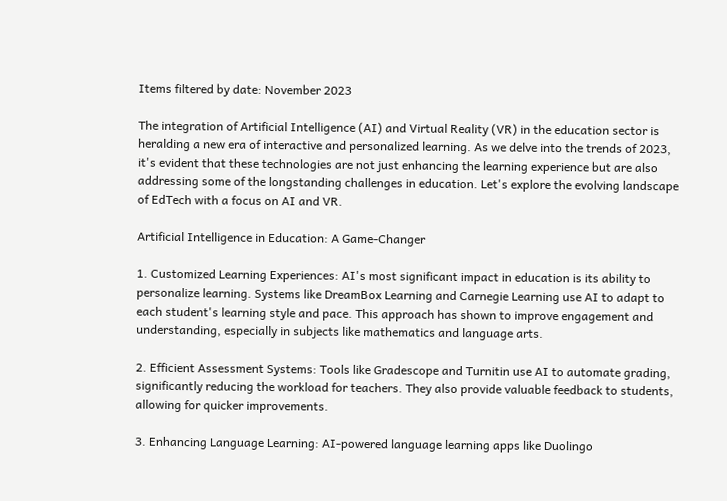Items filtered by date: November 2023

The integration of Artificial Intelligence (AI) and Virtual Reality (VR) in the education sector is heralding a new era of interactive and personalized learning. As we delve into the trends of 2023, it's evident that these technologies are not just enhancing the learning experience but are also addressing some of the longstanding challenges in education. Let's explore the evolving landscape of EdTech with a focus on AI and VR.

Artificial Intelligence in Education: A Game-Changer

1. Customized Learning Experiences: AI's most significant impact in education is its ability to personalize learning. Systems like DreamBox Learning and Carnegie Learning use AI to adapt to each student's learning style and pace. This approach has shown to improve engagement and understanding, especially in subjects like mathematics and language arts.

2. Efficient Assessment Systems: Tools like Gradescope and Turnitin use AI to automate grading, significantly reducing the workload for teachers. They also provide valuable feedback to students, allowing for quicker improvements.

3. Enhancing Language Learning: AI-powered language learning apps like Duolingo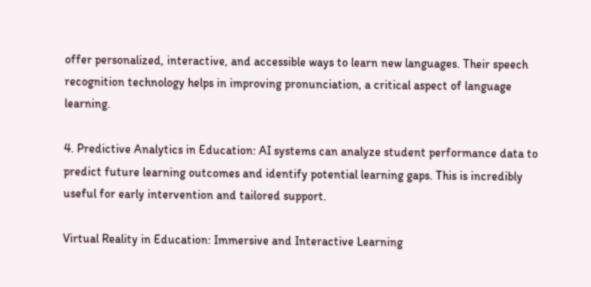offer personalized, interactive, and accessible ways to learn new languages. Their speech recognition technology helps in improving pronunciation, a critical aspect of language learning.

4. Predictive Analytics in Education: AI systems can analyze student performance data to predict future learning outcomes and identify potential learning gaps. This is incredibly useful for early intervention and tailored support.

Virtual Reality in Education: Immersive and Interactive Learning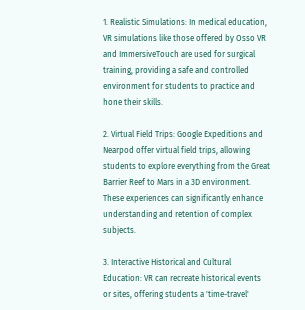1. Realistic Simulations: In medical education, VR simulations like those offered by Osso VR and ImmersiveTouch are used for surgical training, providing a safe and controlled environment for students to practice and hone their skills.

2. Virtual Field Trips: Google Expeditions and Nearpod offer virtual field trips, allowing students to explore everything from the Great Barrier Reef to Mars in a 3D environment. These experiences can significantly enhance understanding and retention of complex subjects.

3. Interactive Historical and Cultural Education: VR can recreate historical events or sites, offering students a 'time-travel'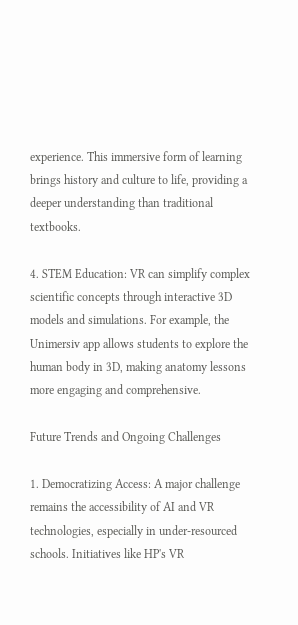experience. This immersive form of learning brings history and culture to life, providing a deeper understanding than traditional textbooks.

4. STEM Education: VR can simplify complex scientific concepts through interactive 3D models and simulations. For example, the Unimersiv app allows students to explore the human body in 3D, making anatomy lessons more engaging and comprehensive.

Future Trends and Ongoing Challenges

1. Democratizing Access: A major challenge remains the accessibility of AI and VR technologies, especially in under-resourced schools. Initiatives like HP's VR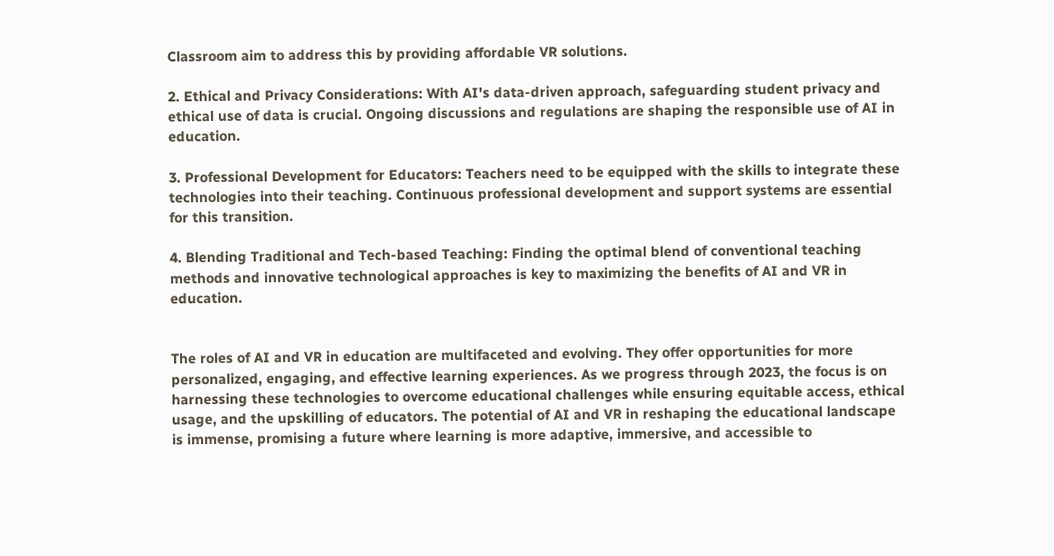Classroom aim to address this by providing affordable VR solutions.

2. Ethical and Privacy Considerations: With AI's data-driven approach, safeguarding student privacy and ethical use of data is crucial. Ongoing discussions and regulations are shaping the responsible use of AI in education.

3. Professional Development for Educators: Teachers need to be equipped with the skills to integrate these technologies into their teaching. Continuous professional development and support systems are essential for this transition.

4. Blending Traditional and Tech-based Teaching: Finding the optimal blend of conventional teaching methods and innovative technological approaches is key to maximizing the benefits of AI and VR in education.


The roles of AI and VR in education are multifaceted and evolving. They offer opportunities for more personalized, engaging, and effective learning experiences. As we progress through 2023, the focus is on harnessing these technologies to overcome educational challenges while ensuring equitable access, ethical usage, and the upskilling of educators. The potential of AI and VR in reshaping the educational landscape is immense, promising a future where learning is more adaptive, immersive, and accessible to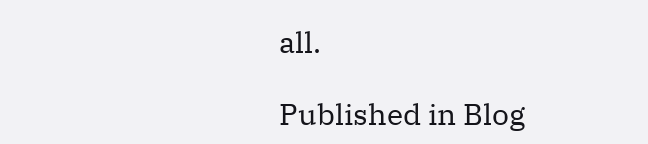all.

Published in Blog